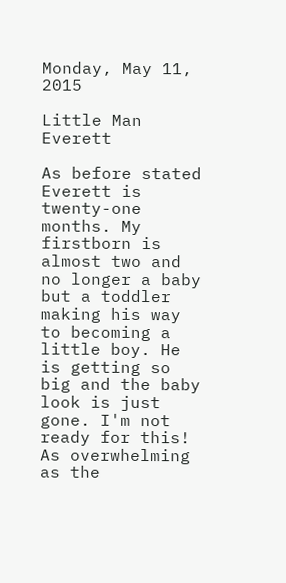Monday, May 11, 2015

Little Man Everett

As before stated Everett is twenty-one months. My firstborn is almost two and no longer a baby but a toddler making his way to becoming a little boy. He is getting so big and the baby look is just gone. I'm not ready for this! As overwhelming as the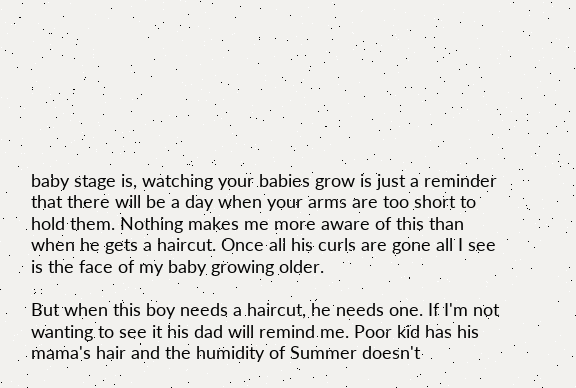baby stage is, watching your babies grow is just a reminder that there will be a day when your arms are too short to hold them. Nothing makes me more aware of this than when he gets a haircut. Once all his curls are gone all I see is the face of my baby growing older.

But when this boy needs a haircut, he needs one. If I'm not wanting to see it his dad will remind me. Poor kid has his mama's hair and the humidity of Summer doesn't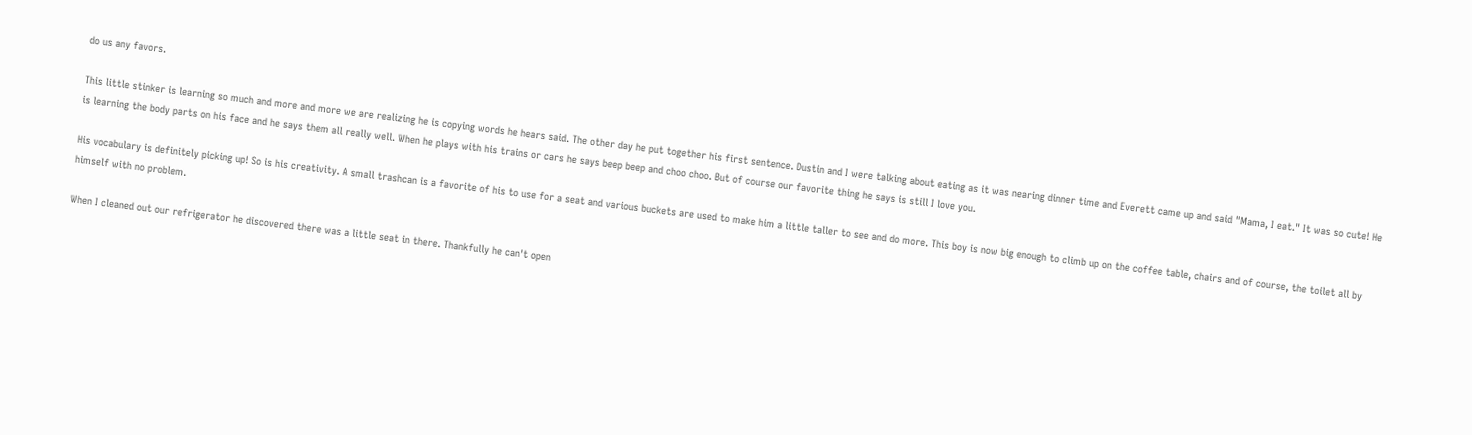do us any favors.

This little stinker is learning so much and more and more we are realizing he is copying words he hears said. The other day he put together his first sentence. Dustin and I were talking about eating as it was nearing dinner time and Everett came up and said "Mama, I eat." It was so cute! He is learning the body parts on his face and he says them all really well. When he plays with his trains or cars he says beep beep and choo choo. But of course our favorite thing he says is still I love you.

His vocabulary is definitely picking up! So is his creativity. A small trashcan is a favorite of his to use for a seat and various buckets are used to make him a little taller to see and do more. This boy is now big enough to climb up on the coffee table, chairs and of course, the toilet all by himself with no problem.

When I cleaned out our refrigerator he discovered there was a little seat in there. Thankfully he can't open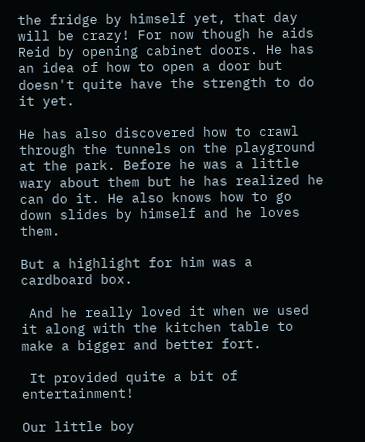the fridge by himself yet, that day will be crazy! For now though he aids Reid by opening cabinet doors. He has an idea of how to open a door but doesn't quite have the strength to do it yet.

He has also discovered how to crawl through the tunnels on the playground at the park. Before he was a little wary about them but he has realized he can do it. He also knows how to go down slides by himself and he loves them.

But a highlight for him was a cardboard box.

 And he really loved it when we used it along with the kitchen table to make a bigger and better fort.

 It provided quite a bit of entertainment!

Our little boy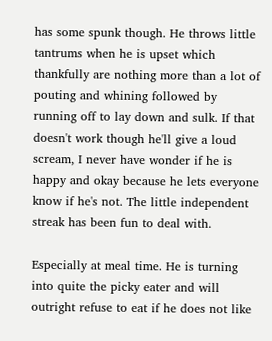has some spunk though. He throws little tantrums when he is upset which thankfully are nothing more than a lot of pouting and whining followed by running off to lay down and sulk. If that doesn't work though he'll give a loud scream, I never have wonder if he is happy and okay because he lets everyone know if he's not. The little independent streak has been fun to deal with.

Especially at meal time. He is turning into quite the picky eater and will outright refuse to eat if he does not like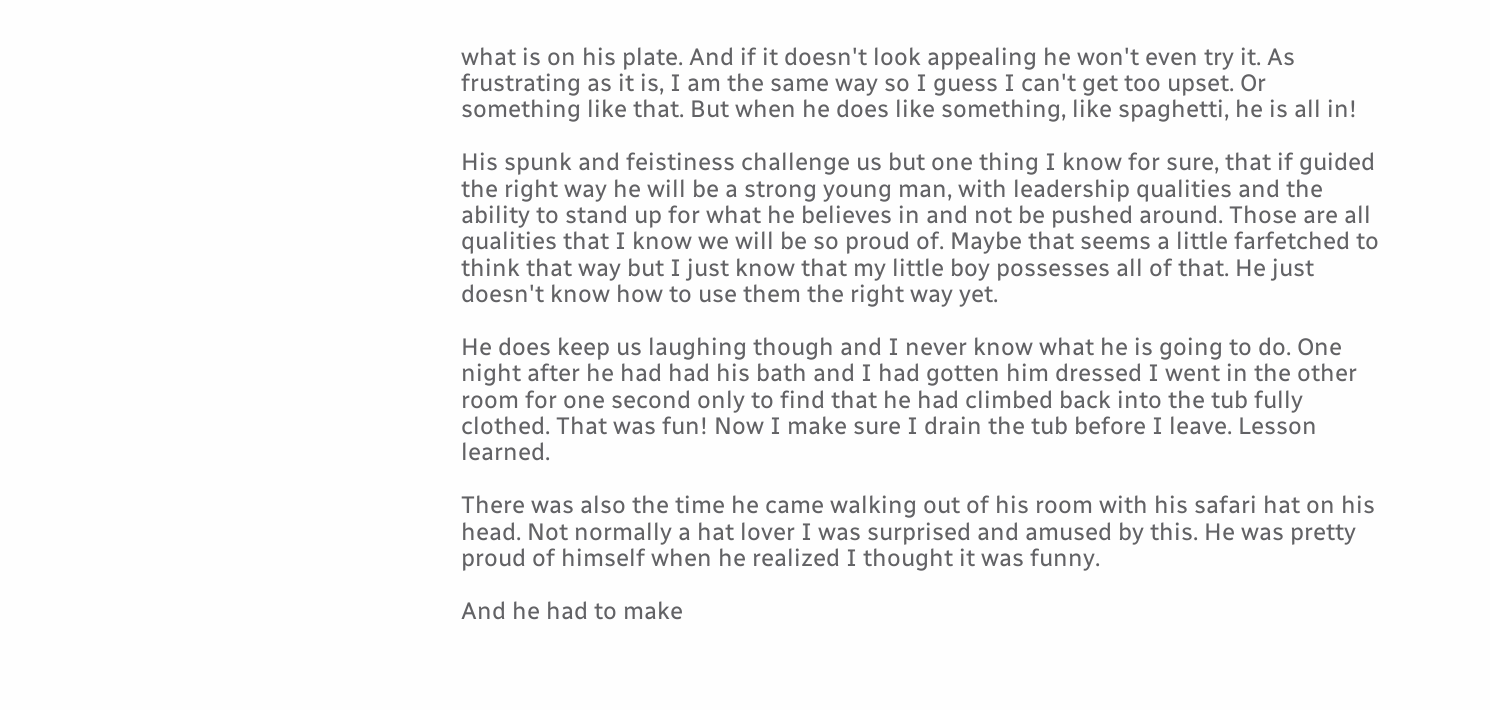what is on his plate. And if it doesn't look appealing he won't even try it. As frustrating as it is, I am the same way so I guess I can't get too upset. Or something like that. But when he does like something, like spaghetti, he is all in!

His spunk and feistiness challenge us but one thing I know for sure, that if guided the right way he will be a strong young man, with leadership qualities and the ability to stand up for what he believes in and not be pushed around. Those are all qualities that I know we will be so proud of. Maybe that seems a little farfetched to think that way but I just know that my little boy possesses all of that. He just doesn't know how to use them the right way yet.

He does keep us laughing though and I never know what he is going to do. One night after he had had his bath and I had gotten him dressed I went in the other room for one second only to find that he had climbed back into the tub fully clothed. That was fun! Now I make sure I drain the tub before I leave. Lesson learned.

There was also the time he came walking out of his room with his safari hat on his head. Not normally a hat lover I was surprised and amused by this. He was pretty proud of himself when he realized I thought it was funny.

And he had to make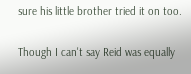sure his little brother tried it on too.

Though I can't say Reid was equally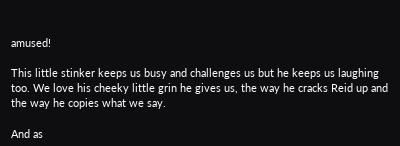amused!

This little stinker keeps us busy and challenges us but he keeps us laughing too. We love his cheeky little grin he gives us, the way he cracks Reid up and the way he copies what we say.

And as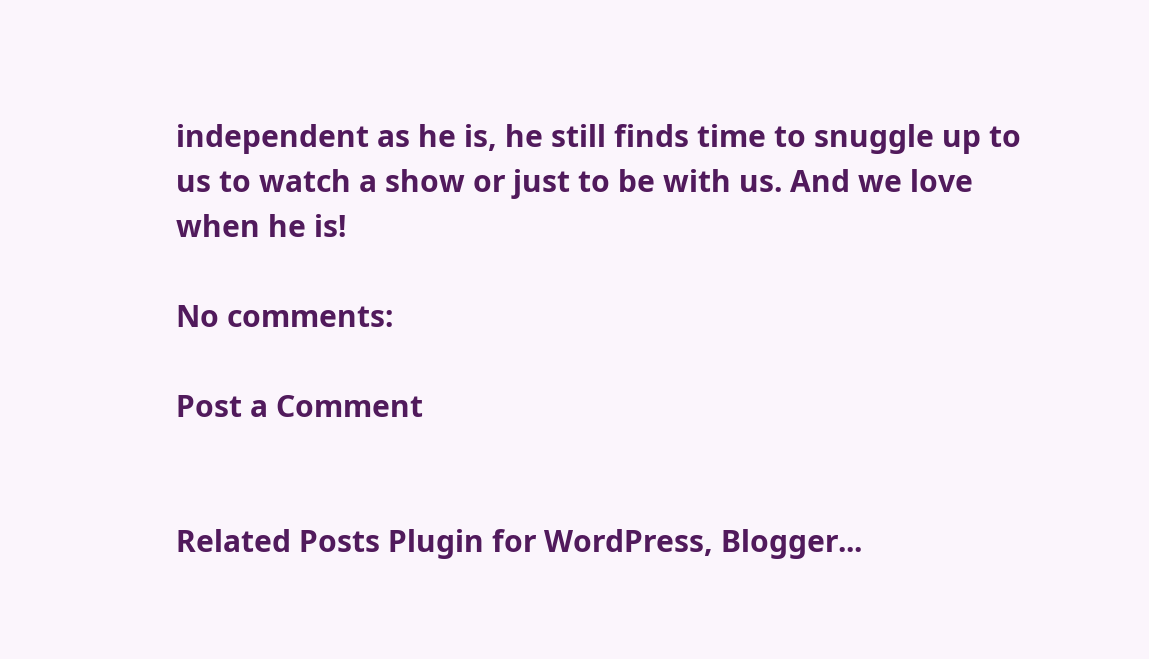independent as he is, he still finds time to snuggle up to us to watch a show or just to be with us. And we love when he is!

No comments:

Post a Comment


Related Posts Plugin for WordPress, Blogger...